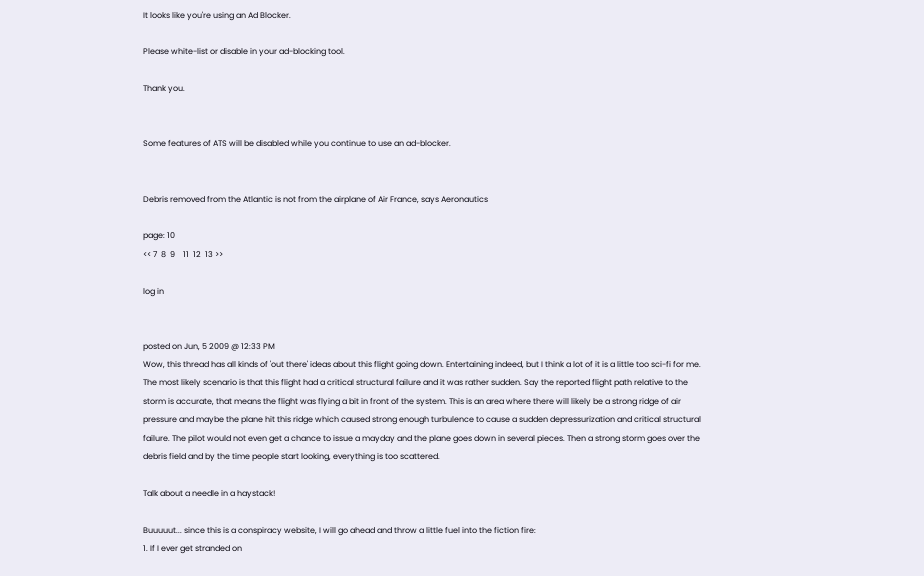It looks like you're using an Ad Blocker.

Please white-list or disable in your ad-blocking tool.

Thank you.


Some features of ATS will be disabled while you continue to use an ad-blocker.


Debris removed from the Atlantic is not from the airplane of Air France, says Aeronautics

page: 10
<< 7  8  9    11  12  13 >>

log in


posted on Jun, 5 2009 @ 12:33 PM
Wow, this thread has all kinds of 'out there' ideas about this flight going down. Entertaining indeed, but I think a lot of it is a little too sci-fi for me. The most likely scenario is that this flight had a critical structural failure and it was rather sudden. Say the reported flight path relative to the storm is accurate, that means the flight was flying a bit in front of the system. This is an area where there will likely be a strong ridge of air pressure and maybe the plane hit this ridge which caused strong enough turbulence to cause a sudden depressurization and critical structural failure. The pilot would not even get a chance to issue a mayday and the plane goes down in several pieces. Then a strong storm goes over the debris field and by the time people start looking, everything is too scattered.

Talk about a needle in a haystack!

Buuuuut... since this is a conspiracy website, I will go ahead and throw a little fuel into the fiction fire:
1. If I ever get stranded on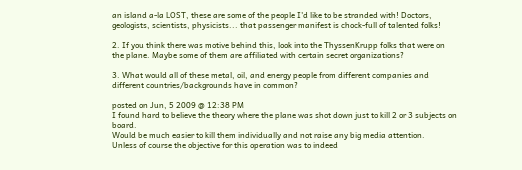an island a-la LOST, these are some of the people I'd like to be stranded with! Doctors, geologists, scientists, physicists... that passenger manifest is chock-full of talented folks!

2. If you think there was motive behind this, look into the ThyssenKrupp folks that were on the plane. Maybe some of them are affiliated with certain secret organizations?

3. What would all of these metal, oil, and energy people from different companies and different countries/backgrounds have in common?

posted on Jun, 5 2009 @ 12:38 PM
I found hard to believe the theory where the plane was shot down just to kill 2 or 3 subjects on board.
Would be much easier to kill them individually and not raise any big media attention.
Unless of course the objective for this operation was to indeed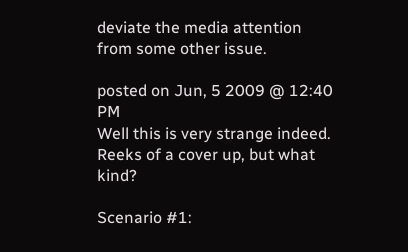deviate the media attention from some other issue.

posted on Jun, 5 2009 @ 12:40 PM
Well this is very strange indeed. Reeks of a cover up, but what kind?

Scenario #1: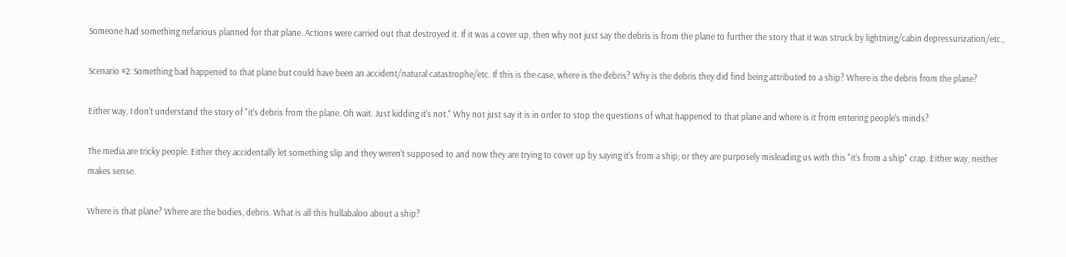Someone had something nefarious planned for that plane. Actions were carried out that destroyed it. If it was a cover up, then why not just say the debris is from the plane to further the story that it was struck by lightning/cabin depressurization/etc.,

Scenario #2: Something bad happened to that plane but could have been an accident/natural catastrophe/etc. If this is the case, where is the debris? Why is the debris they did find being attributed to a ship? Where is the debris from the plane?

Either way, I don't understand the story of "it's debris from the plane. Oh wait. Just kidding it's not." Why not just say it is in order to stop the questions of what happened to that plane and where is it from entering people's minds?

The media are tricky people. Either they accidentally let something slip and they weren't supposed to and now they are trying to cover up by saying it's from a ship; or they are purposely misleading us with this "it's from a ship" crap. Either way, neither makes sense.

Where is that plane? Where are the bodies, debris. What is all this hullabaloo about a ship?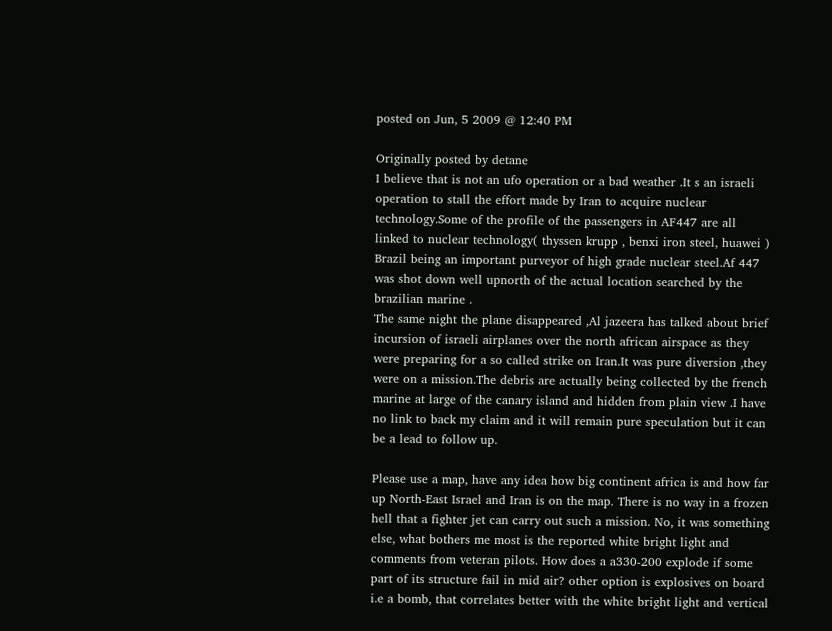posted on Jun, 5 2009 @ 12:40 PM

Originally posted by detane
I believe that is not an ufo operation or a bad weather .It s an israeli operation to stall the effort made by Iran to acquire nuclear technology.Some of the profile of the passengers in AF447 are all linked to nuclear technology( thyssen krupp , benxi iron steel, huawei ) Brazil being an important purveyor of high grade nuclear steel.Af 447 was shot down well upnorth of the actual location searched by the brazilian marine .
The same night the plane disappeared ,Al jazeera has talked about brief incursion of israeli airplanes over the north african airspace as they were preparing for a so called strike on Iran.It was pure diversion ,they were on a mission.The debris are actually being collected by the french marine at large of the canary island and hidden from plain view .I have no link to back my claim and it will remain pure speculation but it can be a lead to follow up.

Please use a map, have any idea how big continent africa is and how far up North-East Israel and Iran is on the map. There is no way in a frozen hell that a fighter jet can carry out such a mission. No, it was something else, what bothers me most is the reported white bright light and comments from veteran pilots. How does a a330-200 explode if some part of its structure fail in mid air? other option is explosives on board i.e a bomb, that correlates better with the white bright light and vertical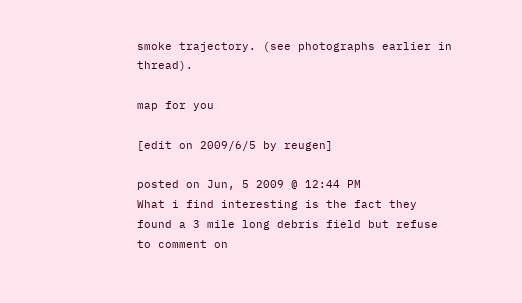smoke trajectory. (see photographs earlier in thread).

map for you

[edit on 2009/6/5 by reugen]

posted on Jun, 5 2009 @ 12:44 PM
What i find interesting is the fact they found a 3 mile long debris field but refuse to comment on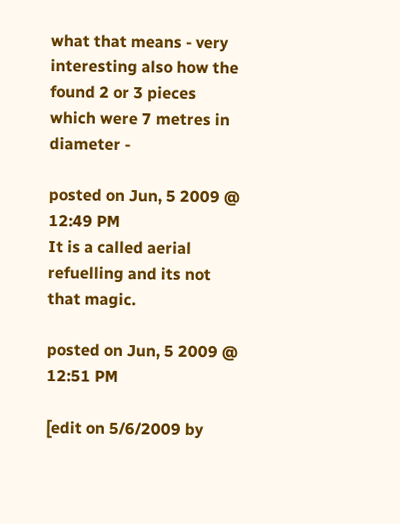what that means - very interesting also how the found 2 or 3 pieces which were 7 metres in diameter -

posted on Jun, 5 2009 @ 12:49 PM
It is a called aerial refuelling and its not that magic.

posted on Jun, 5 2009 @ 12:51 PM

[edit on 5/6/2009 by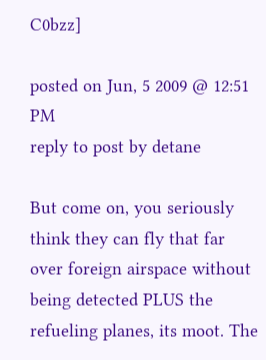C0bzz]

posted on Jun, 5 2009 @ 12:51 PM
reply to post by detane

But come on, you seriously think they can fly that far over foreign airspace without being detected PLUS the refueling planes, its moot. The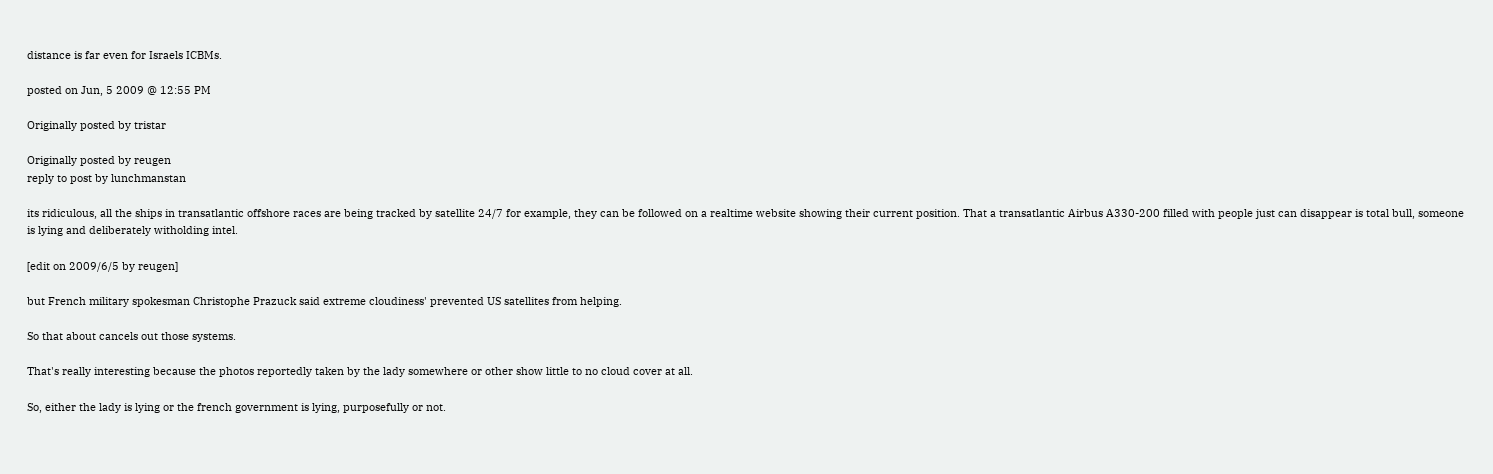distance is far even for Israels ICBMs.

posted on Jun, 5 2009 @ 12:55 PM

Originally posted by tristar

Originally posted by reugen
reply to post by lunchmanstan

its ridiculous, all the ships in transatlantic offshore races are being tracked by satellite 24/7 for example, they can be followed on a realtime website showing their current position. That a transatlantic Airbus A330-200 filled with people just can disappear is total bull, someone is lying and deliberately witholding intel.

[edit on 2009/6/5 by reugen]

but French military spokesman Christophe Prazuck said extreme cloudiness' prevented US satellites from helping.

So that about cancels out those systems.

That's really interesting because the photos reportedly taken by the lady somewhere or other show little to no cloud cover at all.

So, either the lady is lying or the french government is lying, purposefully or not.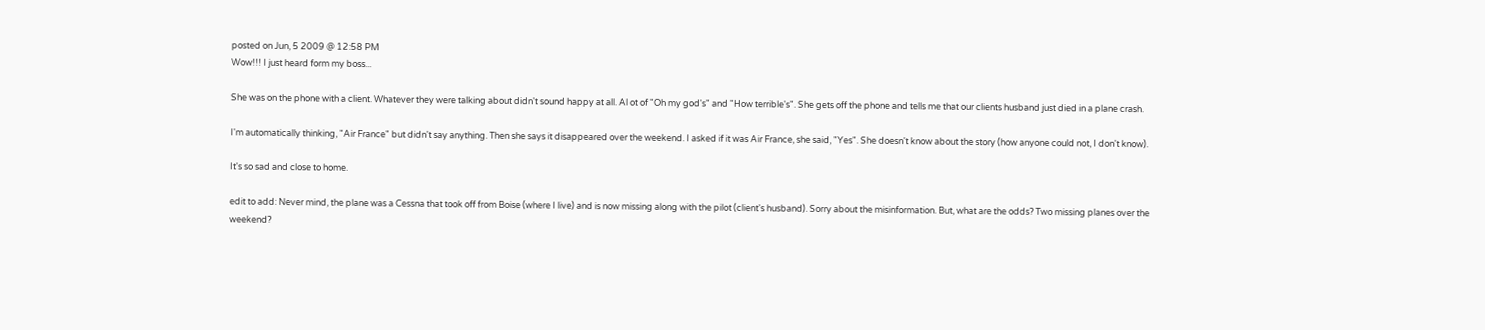posted on Jun, 5 2009 @ 12:58 PM
Wow!!! I just heard form my boss...

She was on the phone with a client. Whatever they were talking about didn't sound happy at all. Al ot of "Oh my god's" and "How terrible's". She gets off the phone and tells me that our clients husband just died in a plane crash.

I'm automatically thinking, "Air France" but didn't say anything. Then she says it disappeared over the weekend. I asked if it was Air France, she said, "Yes". She doesn't know about the story (how anyone could not, I don't know).

It's so sad and close to home.

edit to add: Never mind, the plane was a Cessna that took off from Boise (where I live) and is now missing along with the pilot (client's husband). Sorry about the misinformation. But, what are the odds? Two missing planes over the weekend?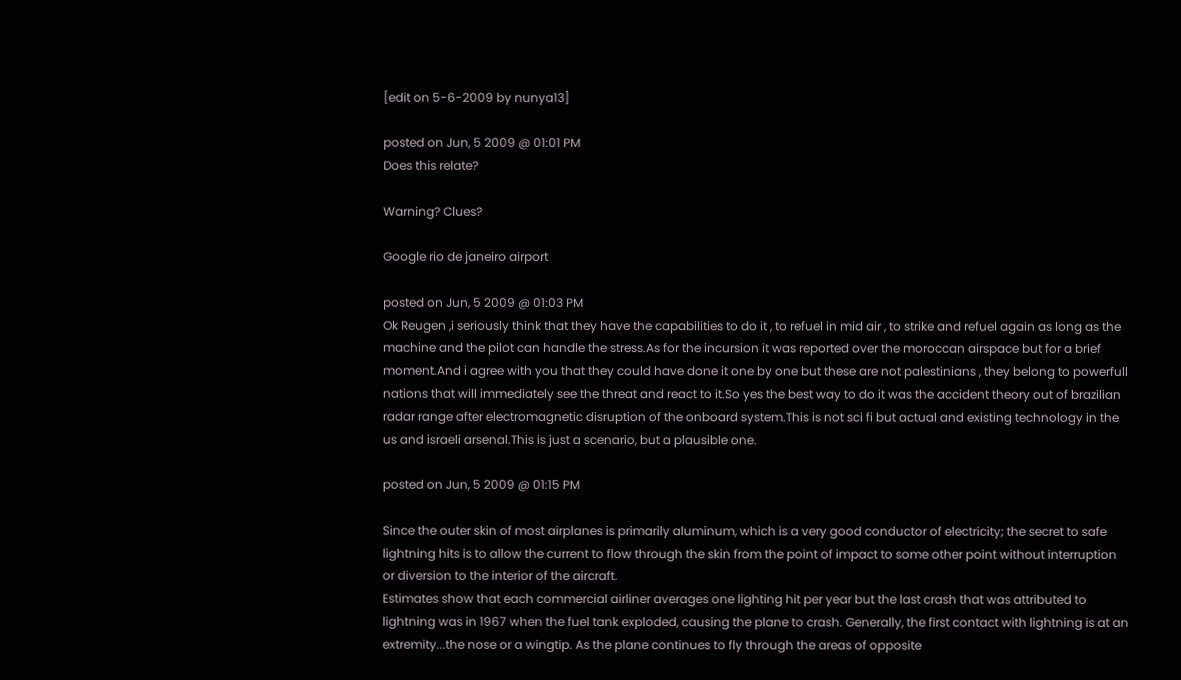[edit on 5-6-2009 by nunya13]

posted on Jun, 5 2009 @ 01:01 PM
Does this relate?

Warning? Clues?

Google rio de janeiro airport

posted on Jun, 5 2009 @ 01:03 PM
Ok Reugen ,i seriously think that they have the capabilities to do it , to refuel in mid air , to strike and refuel again as long as the machine and the pilot can handle the stress.As for the incursion it was reported over the moroccan airspace but for a brief moment.And i agree with you that they could have done it one by one but these are not palestinians , they belong to powerfull nations that will immediately see the threat and react to it.So yes the best way to do it was the accident theory out of brazilian radar range after electromagnetic disruption of the onboard system.This is not sci fi but actual and existing technology in the us and israeli arsenal.This is just a scenario, but a plausible one.

posted on Jun, 5 2009 @ 01:15 PM

Since the outer skin of most airplanes is primarily aluminum, which is a very good conductor of electricity; the secret to safe lightning hits is to allow the current to flow through the skin from the point of impact to some other point without interruption or diversion to the interior of the aircraft.
Estimates show that each commercial airliner averages one lighting hit per year but the last crash that was attributed to lightning was in 1967 when the fuel tank exploded, causing the plane to crash. Generally, the first contact with lightning is at an extremity...the nose or a wingtip. As the plane continues to fly through the areas of opposite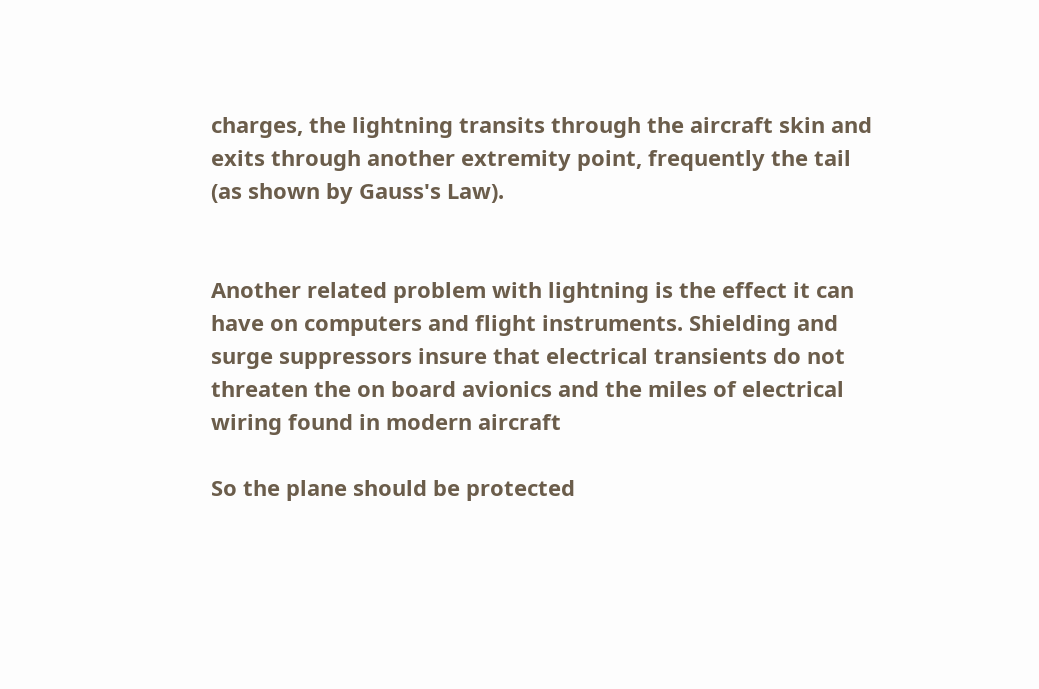charges, the lightning transits through the aircraft skin and exits through another extremity point, frequently the tail (as shown by Gauss's Law).


Another related problem with lightning is the effect it can have on computers and flight instruments. Shielding and surge suppressors insure that electrical transients do not threaten the on board avionics and the miles of electrical wiring found in modern aircraft

So the plane should be protected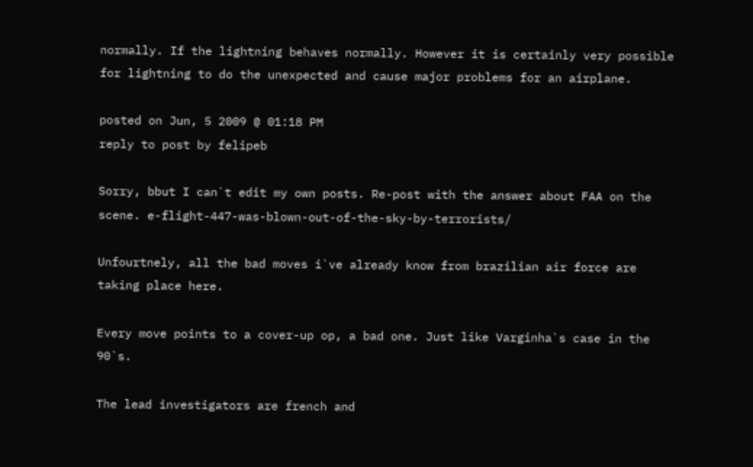normally. If the lightning behaves normally. However it is certainly very possible for lightning to do the unexpected and cause major problems for an airplane.

posted on Jun, 5 2009 @ 01:18 PM
reply to post by felipeb

Sorry, bbut I can`t edit my own posts. Re-post with the answer about FAA on the scene. e-flight-447-was-blown-out-of-the-sky-by-terrorists/

Unfourtnely, all the bad moves i`ve already know from brazilian air force are taking place here.

Every move points to a cover-up op, a bad one. Just like Varginha`s case in the 90`s.

The lead investigators are french and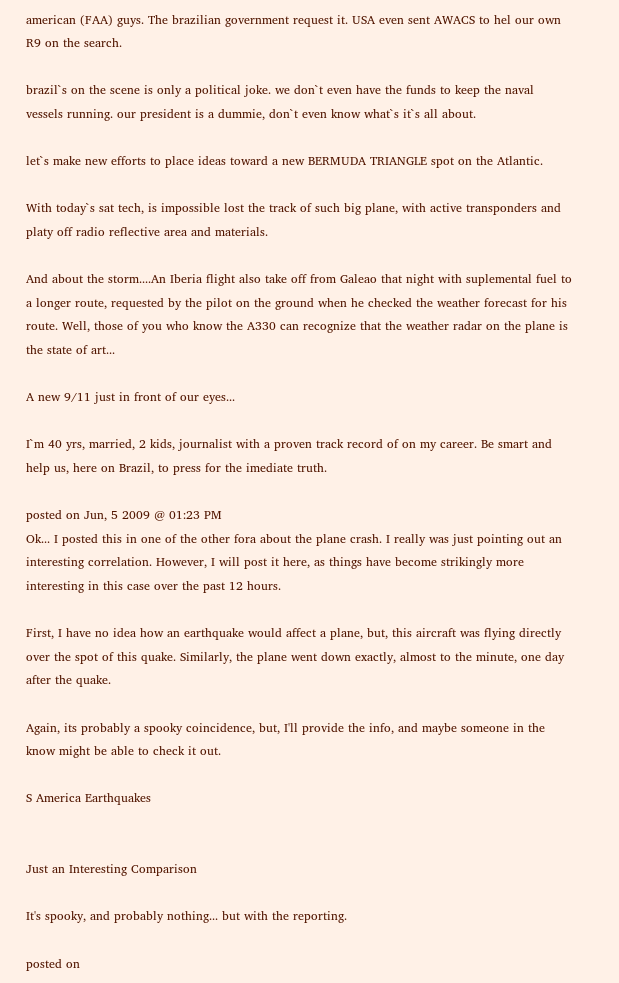american (FAA) guys. The brazilian government request it. USA even sent AWACS to hel our own R9 on the search.

brazil`s on the scene is only a political joke. we don`t even have the funds to keep the naval vessels running. our president is a dummie, don`t even know what`s it`s all about.

let`s make new efforts to place ideas toward a new BERMUDA TRIANGLE spot on the Atlantic.

With today`s sat tech, is impossible lost the track of such big plane, with active transponders and platy off radio reflective area and materials.

And about the storm....An Iberia flight also take off from Galeao that night with suplemental fuel to a longer route, requested by the pilot on the ground when he checked the weather forecast for his route. Well, those of you who know the A330 can recognize that the weather radar on the plane is the state of art...

A new 9/11 just in front of our eyes...

I`m 40 yrs, married, 2 kids, journalist with a proven track record of on my career. Be smart and help us, here on Brazil, to press for the imediate truth.

posted on Jun, 5 2009 @ 01:23 PM
Ok... I posted this in one of the other fora about the plane crash. I really was just pointing out an interesting correlation. However, I will post it here, as things have become strikingly more interesting in this case over the past 12 hours.

First, I have no idea how an earthquake would affect a plane, but, this aircraft was flying directly over the spot of this quake. Similarly, the plane went down exactly, almost to the minute, one day after the quake.

Again, its probably a spooky coincidence, but, I'll provide the info, and maybe someone in the know might be able to check it out.

S America Earthquakes


Just an Interesting Comparison

It's spooky, and probably nothing... but with the reporting.

posted on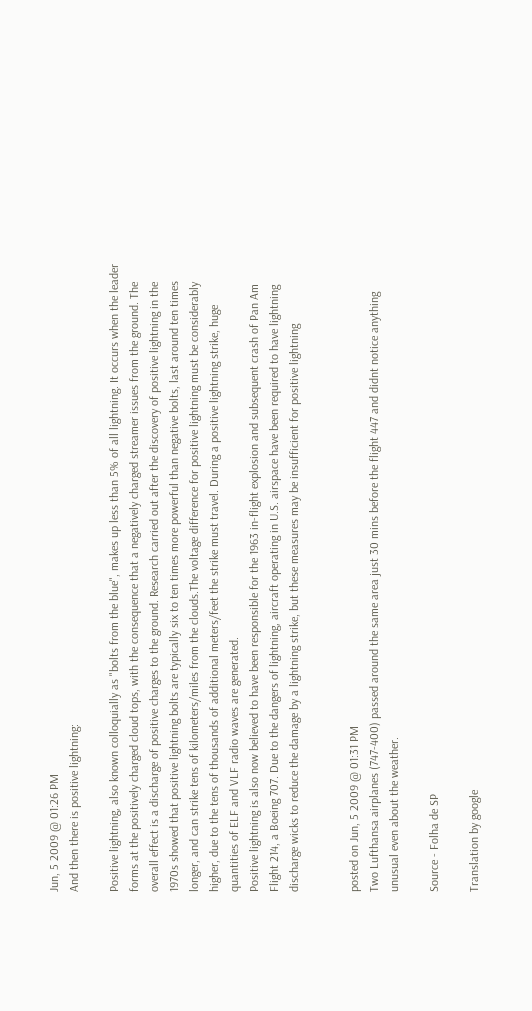Jun, 5 2009 @ 01:26 PM
And then there is positive lightning:

Positive lightning, also known colloquially as "bolts from the blue", makes up less than 5% of all lightning. It occurs when the leader forms at the positively charged cloud tops, with the consequence that a negatively charged streamer issues from the ground. The overall effect is a discharge of positive charges to the ground. Research carried out after the discovery of positive lightning in the 1970s showed that positive lightning bolts are typically six to ten times more powerful than negative bolts, last around ten times longer, and can strike tens of kilometers/miles from the clouds.The voltage difference for positive lightning must be considerably higher, due to the tens of thousands of additional meters/feet the strike must travel. During a positive lightning strike, huge quantities of ELF and VLF radio waves are generated.
Positive lightning is also now believed to have been responsible for the 1963 in-flight explosion and subsequent crash of Pan Am Flight 214, a Boeing 707. Due to the dangers of lightning, aircraft operating in U.S. airspace have been required to have lightning discharge wicks to reduce the damage by a lightning strike, but these measures may be insufficient for positive lightning


posted on Jun, 5 2009 @ 01:31 PM
Two Lufthansa airplanes (747-400) passed around the same area just 30 mins before the flight 447 and didnt notice anything unusual even about the weather.

Source - Folha de SP

Translation by google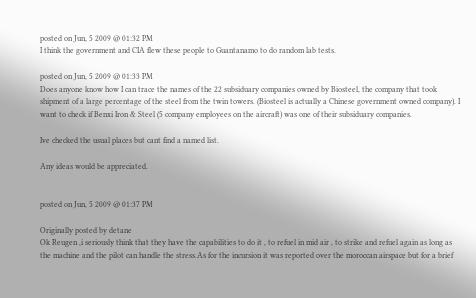posted on Jun, 5 2009 @ 01:32 PM
I think the government and CIA flew these people to Guantanamo to do random lab tests.

posted on Jun, 5 2009 @ 01:33 PM
Does anyone know how I can trace the names of the 22 subsiduary companies owned by Biosteel, the company that took shipment of a large percentage of the steel from the twin towers. (Biosteel is actually a Chinese government owned company). I want to check if Benxi Iron & Steel (5 company employees on the aircraft) was one of their subsiduary companies.

Ive checked the usual places but cant find a named list.

Any ideas would be appreciated.


posted on Jun, 5 2009 @ 01:37 PM

Originally posted by detane
Ok Reugen ,i seriously think that they have the capabilities to do it , to refuel in mid air , to strike and refuel again as long as the machine and the pilot can handle the stress.As for the incursion it was reported over the moroccan airspace but for a brief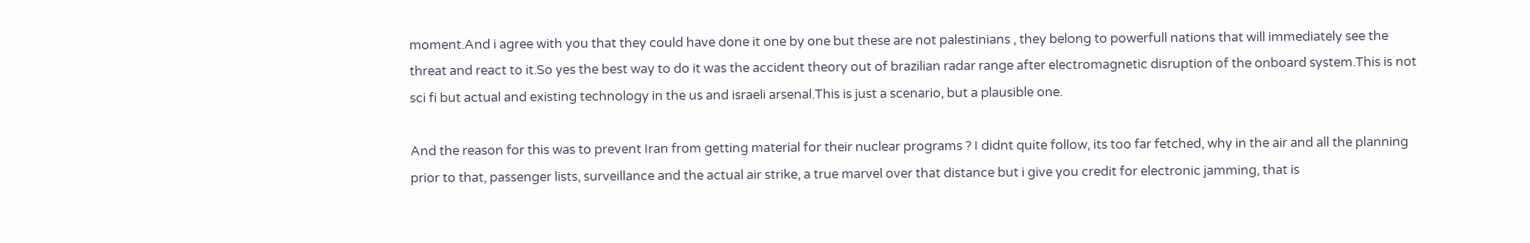moment.And i agree with you that they could have done it one by one but these are not palestinians , they belong to powerfull nations that will immediately see the threat and react to it.So yes the best way to do it was the accident theory out of brazilian radar range after electromagnetic disruption of the onboard system.This is not sci fi but actual and existing technology in the us and israeli arsenal.This is just a scenario, but a plausible one.

And the reason for this was to prevent Iran from getting material for their nuclear programs ? I didnt quite follow, its too far fetched, why in the air and all the planning prior to that, passenger lists, surveillance and the actual air strike, a true marvel over that distance but i give you credit for electronic jamming, that is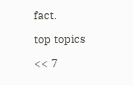fact.

top topics

<< 7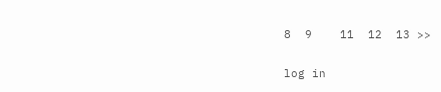8  9    11  12  13 >>

log in